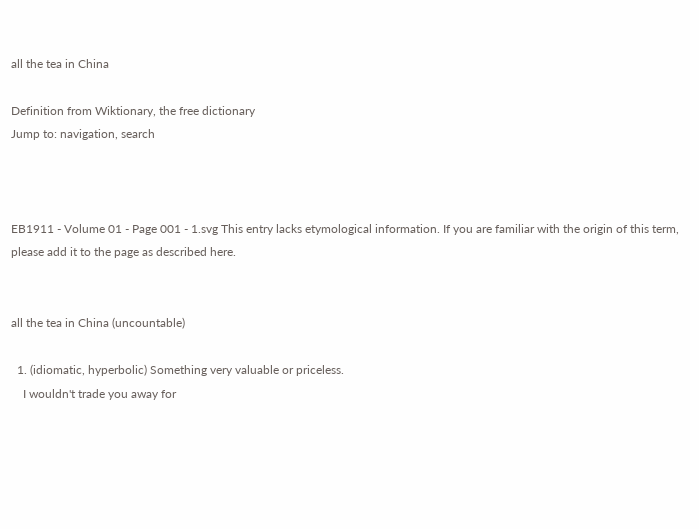all the tea in China

Definition from Wiktionary, the free dictionary
Jump to: navigation, search



EB1911 - Volume 01 - Page 001 - 1.svg This entry lacks etymological information. If you are familiar with the origin of this term, please add it to the page as described here.


all the tea in China (uncountable)

  1. (idiomatic, hyperbolic) Something very valuable or priceless.
    I wouldn't trade you away for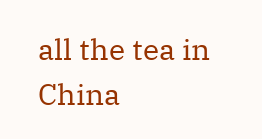all the tea in China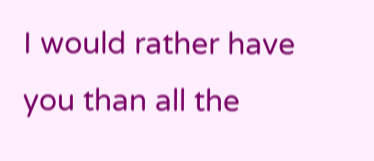I would rather have you than all the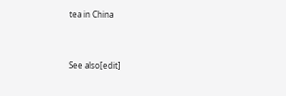tea in China


See also[edit]